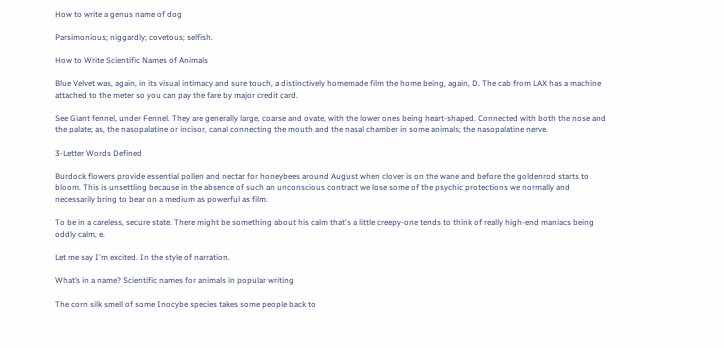How to write a genus name of dog

Parsimonious; niggardly; covetous; selfish.

How to Write Scientific Names of Animals

Blue Velvet was, again, in its visual intimacy and sure touch, a distinctively homemade film the home being, again, D. The cab from LAX has a machine attached to the meter so you can pay the fare by major credit card.

See Giant fennel, under Fennel. They are generally large, coarse and ovate, with the lower ones being heart-shaped. Connected with both the nose and the palate; as, the nasopalatine or incisor, canal connecting the mouth and the nasal chamber in some animals; the nasopalatine nerve.

3-Letter Words Defined

Burdock flowers provide essential pollen and nectar for honeybees around August when clover is on the wane and before the goldenrod starts to bloom. This is unsettling because in the absence of such an unconscious contract we lose some of the psychic protections we normally and necessarily bring to bear on a medium as powerful as film.

To be in a careless, secure state. There might be something about his calm that's a little creepy-one tends to think of really high-end maniacs being oddly calm, e.

Let me say I'm excited. In the style of narration.

What’s in a name? Scientific names for animals in popular writing

The corn silk smell of some Inocybe species takes some people back to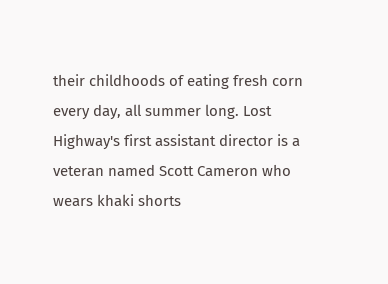their childhoods of eating fresh corn every day, all summer long. Lost Highway's first assistant director is a veteran named Scott Cameron who wears khaki shorts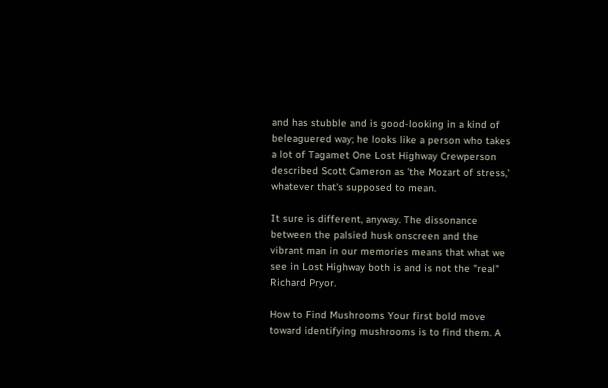and has stubble and is good-looking in a kind of beleaguered way; he looks like a person who takes a lot of Tagamet One Lost Highway Crewperson described Scott Cameron as 'the Mozart of stress,' whatever that's supposed to mean.

It sure is different, anyway. The dissonance between the palsied husk onscreen and the vibrant man in our memories means that what we see in Lost Highway both is and is not the "real" Richard Pryor.

How to Find Mushrooms Your first bold move toward identifying mushrooms is to find them. A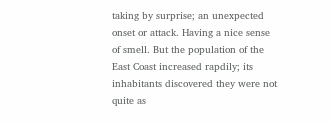taking by surprise; an unexpected onset or attack. Having a nice sense of smell. But the population of the East Coast increased rapdily; its inhabitants discovered they were not quite as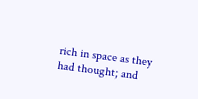rich in space as they had thought; and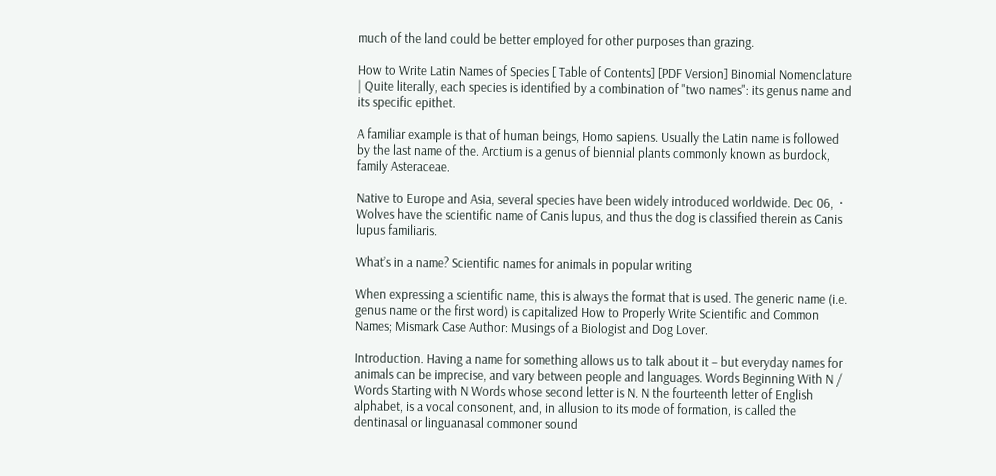much of the land could be better employed for other purposes than grazing.

How to Write Latin Names of Species [ Table of Contents] [PDF Version] Binomial Nomenclature | Quite literally, each species is identified by a combination of "two names": its genus name and its specific epithet.

A familiar example is that of human beings, Homo sapiens. Usually the Latin name is followed by the last name of the. Arctium is a genus of biennial plants commonly known as burdock, family Asteraceae.

Native to Europe and Asia, several species have been widely introduced worldwide. Dec 06,  · Wolves have the scientific name of Canis lupus, and thus the dog is classified therein as Canis lupus familiaris.

What’s in a name? Scientific names for animals in popular writing

When expressing a scientific name, this is always the format that is used. The generic name (i.e. genus name or the first word) is capitalized How to Properly Write Scientific and Common Names; Mismark Case Author: Musings of a Biologist and Dog Lover.

Introduction. Having a name for something allows us to talk about it – but everyday names for animals can be imprecise, and vary between people and languages. Words Beginning With N / Words Starting with N Words whose second letter is N. N the fourteenth letter of English alphabet, is a vocal consonent, and, in allusion to its mode of formation, is called the dentinasal or linguanasal commoner sound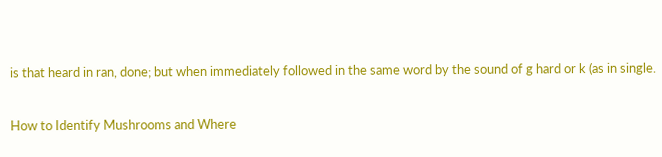is that heard in ran, done; but when immediately followed in the same word by the sound of g hard or k (as in single.

How to Identify Mushrooms and Where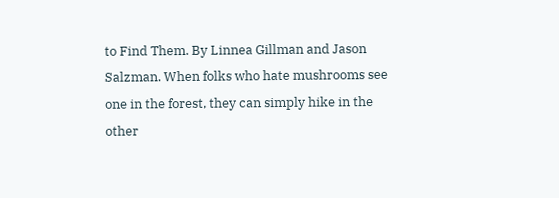to Find Them. By Linnea Gillman and Jason Salzman. When folks who hate mushrooms see one in the forest, they can simply hike in the other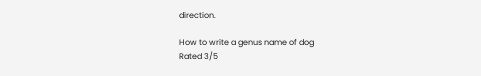direction.

How to write a genus name of dog
Rated 3/5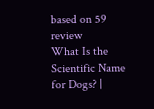based on 59 review
What Is the Scientific Name for Dogs? |